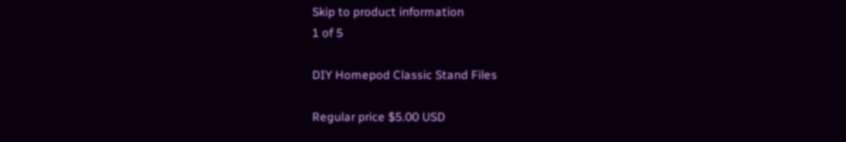Skip to product information
1 of 5

DIY Homepod Classic Stand Files

Regular price $5.00 USD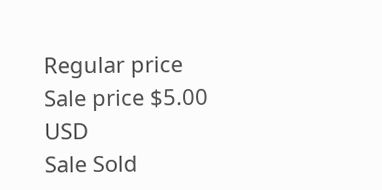Regular price Sale price $5.00 USD
Sale Sold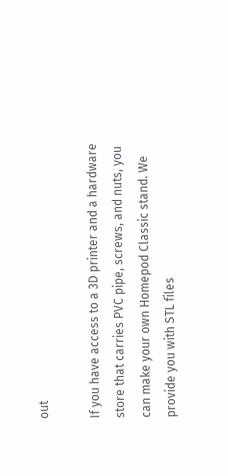out

If you have access to a 3D printer and a hardware store that carries PVC pipe, screws, and nuts, you can make your own Homepod Classic stand. We provide you with STL files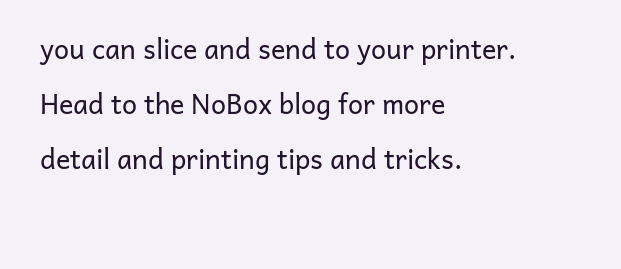you can slice and send to your printer. Head to the NoBox blog for more detail and printing tips and tricks.